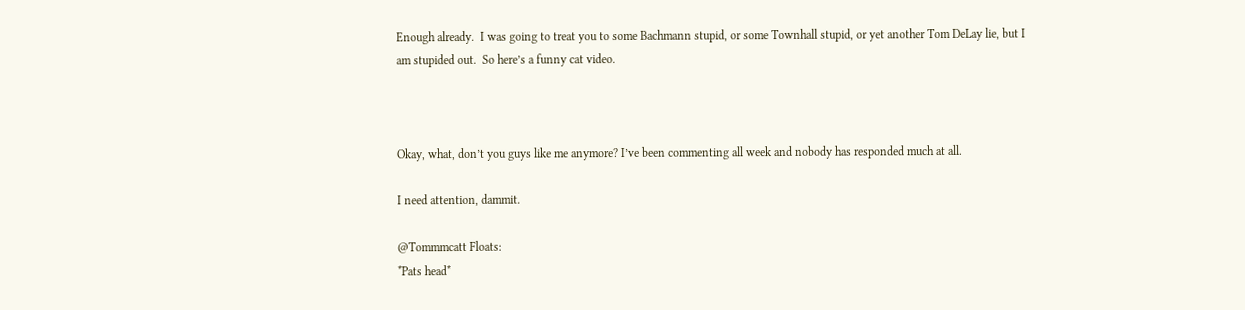Enough already.  I was going to treat you to some Bachmann stupid, or some Townhall stupid, or yet another Tom DeLay lie, but I am stupided out.  So here’s a funny cat video.



Okay, what, don’t you guys like me anymore? I’ve been commenting all week and nobody has responded much at all.

I need attention, dammit.

@Tommmcatt Floats:
*Pats head*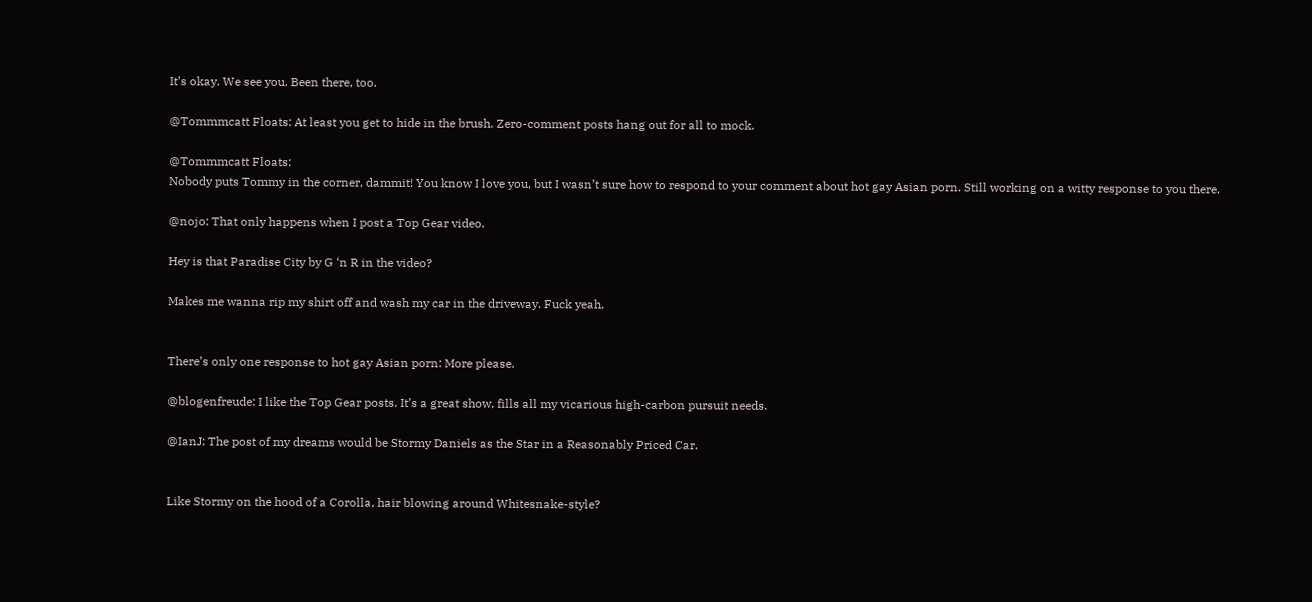It’s okay. We see you. Been there, too.

@Tommmcatt Floats: At least you get to hide in the brush. Zero-comment posts hang out for all to mock.

@Tommmcatt Floats:
Nobody puts Tommy in the corner, dammit! You know I love you, but I wasn’t sure how to respond to your comment about hot gay Asian porn. Still working on a witty response to you there.

@nojo: That only happens when I post a Top Gear video.

Hey is that Paradise City by G ‘n R in the video?

Makes me wanna rip my shirt off and wash my car in the driveway. Fuck yeah.


There’s only one response to hot gay Asian porn: More please.

@blogenfreude: I like the Top Gear posts. It’s a great show, fills all my vicarious high-carbon pursuit needs.

@IanJ: The post of my dreams would be Stormy Daniels as the Star in a Reasonably Priced Car.


Like Stormy on the hood of a Corolla, hair blowing around Whitesnake-style?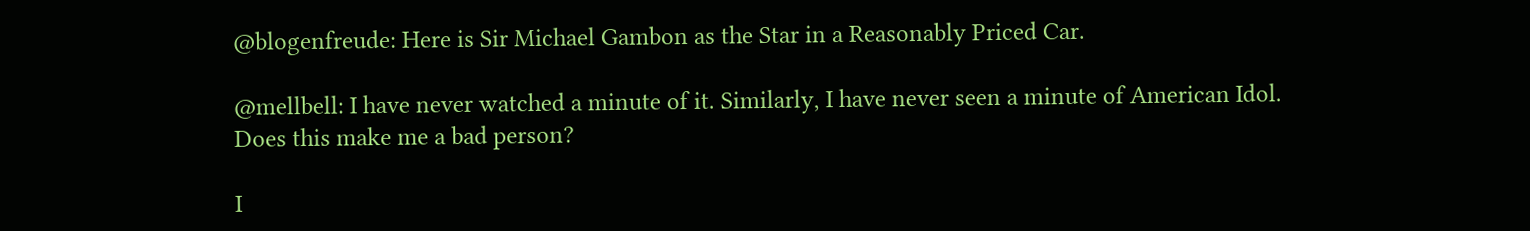@blogenfreude: Here is Sir Michael Gambon as the Star in a Reasonably Priced Car.

@mellbell: I have never watched a minute of it. Similarly, I have never seen a minute of American Idol. Does this make me a bad person?

I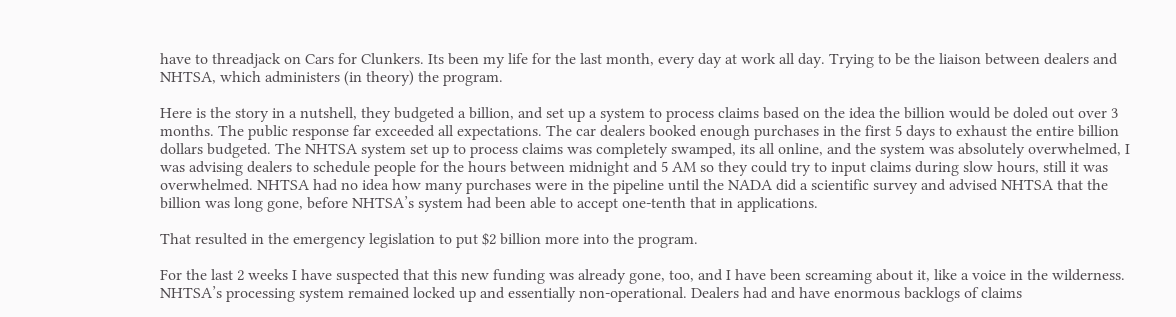have to threadjack on Cars for Clunkers. Its been my life for the last month, every day at work all day. Trying to be the liaison between dealers and NHTSA, which administers (in theory) the program.

Here is the story in a nutshell, they budgeted a billion, and set up a system to process claims based on the idea the billion would be doled out over 3 months. The public response far exceeded all expectations. The car dealers booked enough purchases in the first 5 days to exhaust the entire billion dollars budgeted. The NHTSA system set up to process claims was completely swamped, its all online, and the system was absolutely overwhelmed, I was advising dealers to schedule people for the hours between midnight and 5 AM so they could try to input claims during slow hours, still it was overwhelmed. NHTSA had no idea how many purchases were in the pipeline until the NADA did a scientific survey and advised NHTSA that the billion was long gone, before NHTSA’s system had been able to accept one-tenth that in applications.

That resulted in the emergency legislation to put $2 billion more into the program.

For the last 2 weeks I have suspected that this new funding was already gone, too, and I have been screaming about it, like a voice in the wilderness. NHTSA’s processing system remained locked up and essentially non-operational. Dealers had and have enormous backlogs of claims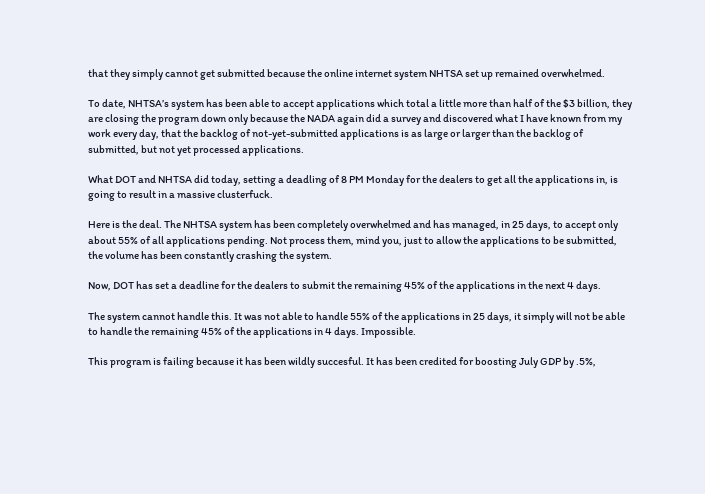that they simply cannot get submitted because the online internet system NHTSA set up remained overwhelmed.

To date, NHTSA’s system has been able to accept applications which total a little more than half of the $3 billion, they are closing the program down only because the NADA again did a survey and discovered what I have known from my work every day, that the backlog of not-yet-submitted applications is as large or larger than the backlog of submitted, but not yet processed applications.

What DOT and NHTSA did today, setting a deadling of 8 PM Monday for the dealers to get all the applications in, is going to result in a massive clusterfuck.

Here is the deal. The NHTSA system has been completely overwhelmed and has managed, in 25 days, to accept only about 55% of all applications pending. Not process them, mind you, just to allow the applications to be submitted, the volume has been constantly crashing the system.

Now, DOT has set a deadline for the dealers to submit the remaining 45% of the applications in the next 4 days.

The system cannot handle this. It was not able to handle 55% of the applications in 25 days, it simply will not be able to handle the remaining 45% of the applications in 4 days. Impossible.

This program is failing because it has been wildly succesful. It has been credited for boosting July GDP by .5%,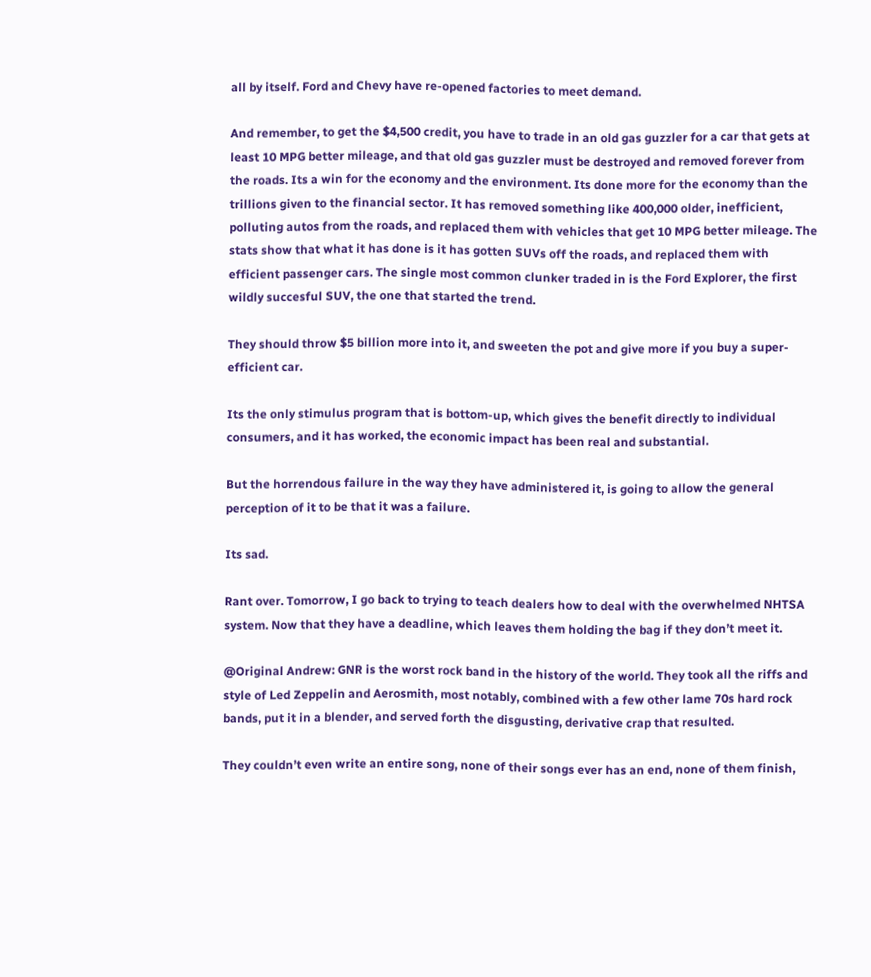all by itself. Ford and Chevy have re-opened factories to meet demand.

And remember, to get the $4,500 credit, you have to trade in an old gas guzzler for a car that gets at least 10 MPG better mileage, and that old gas guzzler must be destroyed and removed forever from the roads. Its a win for the economy and the environment. Its done more for the economy than the trillions given to the financial sector. It has removed something like 400,000 older, inefficient, polluting autos from the roads, and replaced them with vehicles that get 10 MPG better mileage. The stats show that what it has done is it has gotten SUVs off the roads, and replaced them with efficient passenger cars. The single most common clunker traded in is the Ford Explorer, the first wildly succesful SUV, the one that started the trend.

They should throw $5 billion more into it, and sweeten the pot and give more if you buy a super-efficient car.

Its the only stimulus program that is bottom-up, which gives the benefit directly to individual consumers, and it has worked, the economic impact has been real and substantial.

But the horrendous failure in the way they have administered it, is going to allow the general perception of it to be that it was a failure.

Its sad.

Rant over. Tomorrow, I go back to trying to teach dealers how to deal with the overwhelmed NHTSA system. Now that they have a deadline, which leaves them holding the bag if they don’t meet it.

@Original Andrew: GNR is the worst rock band in the history of the world. They took all the riffs and style of Led Zeppelin and Aerosmith, most notably, combined with a few other lame 70s hard rock bands, put it in a blender, and served forth the disgusting, derivative crap that resulted.

They couldn’t even write an entire song, none of their songs ever has an end, none of them finish,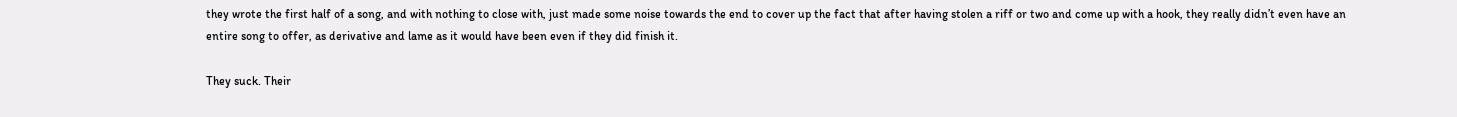they wrote the first half of a song, and with nothing to close with, just made some noise towards the end to cover up the fact that after having stolen a riff or two and come up with a hook, they really didn’t even have an entire song to offer, as derivative and lame as it would have been even if they did finish it.

They suck. Their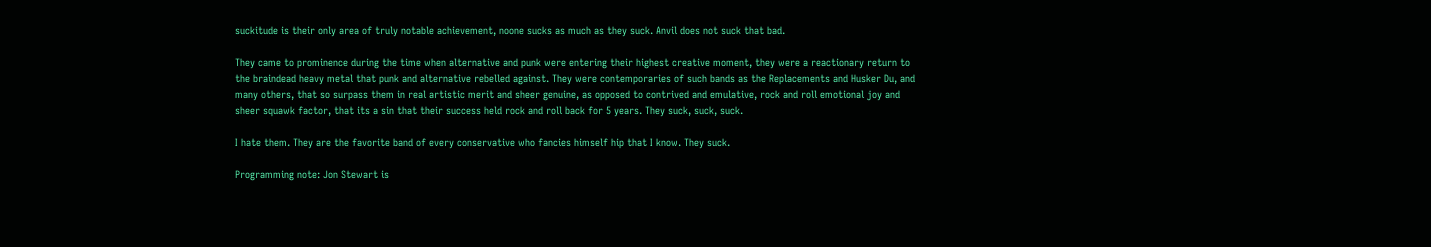suckitude is their only area of truly notable achievement, noone sucks as much as they suck. Anvil does not suck that bad.

They came to prominence during the time when alternative and punk were entering their highest creative moment, they were a reactionary return to the braindead heavy metal that punk and alternative rebelled against. They were contemporaries of such bands as the Replacements and Husker Du, and many others, that so surpass them in real artistic merit and sheer genuine, as opposed to contrived and emulative, rock and roll emotional joy and sheer squawk factor, that its a sin that their success held rock and roll back for 5 years. They suck, suck, suck.

I hate them. They are the favorite band of every conservative who fancies himself hip that I know. They suck.

Programming note: Jon Stewart is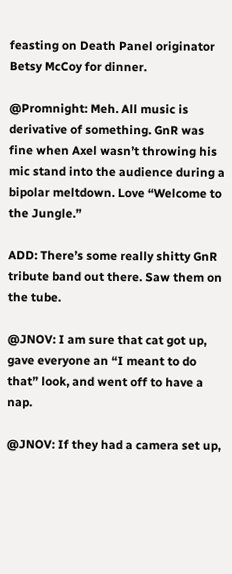feasting on Death Panel originator Betsy McCoy for dinner.

@Promnight: Meh. All music is derivative of something. GnR was fine when Axel wasn’t throwing his mic stand into the audience during a bipolar meltdown. Love “Welcome to the Jungle.”

ADD: There’s some really shitty GnR tribute band out there. Saw them on the tube.

@JNOV: I am sure that cat got up, gave everyone an “I meant to do that” look, and went off to have a nap.

@JNOV: If they had a camera set up,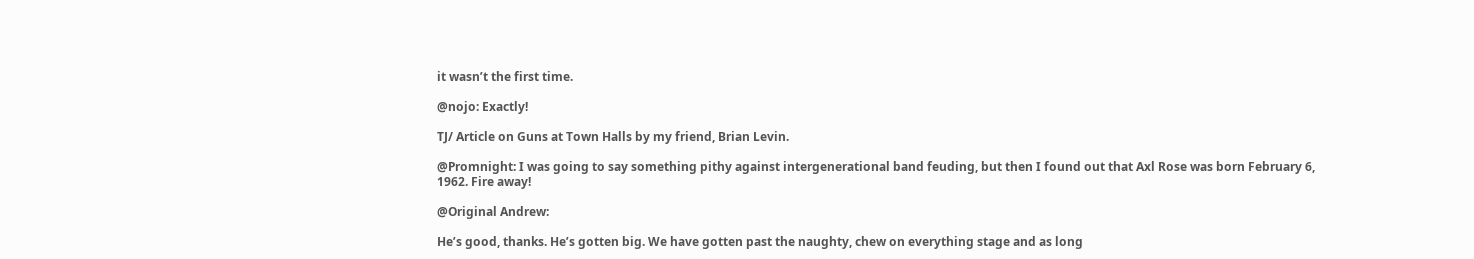it wasn’t the first time.

@nojo: Exactly!

TJ/ Article on Guns at Town Halls by my friend, Brian Levin.

@Promnight: I was going to say something pithy against intergenerational band feuding, but then I found out that Axl Rose was born February 6, 1962. Fire away!

@Original Andrew:

He’s good, thanks. He’s gotten big. We have gotten past the naughty, chew on everything stage and as long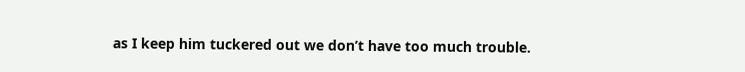as I keep him tuckered out we don’t have too much trouble.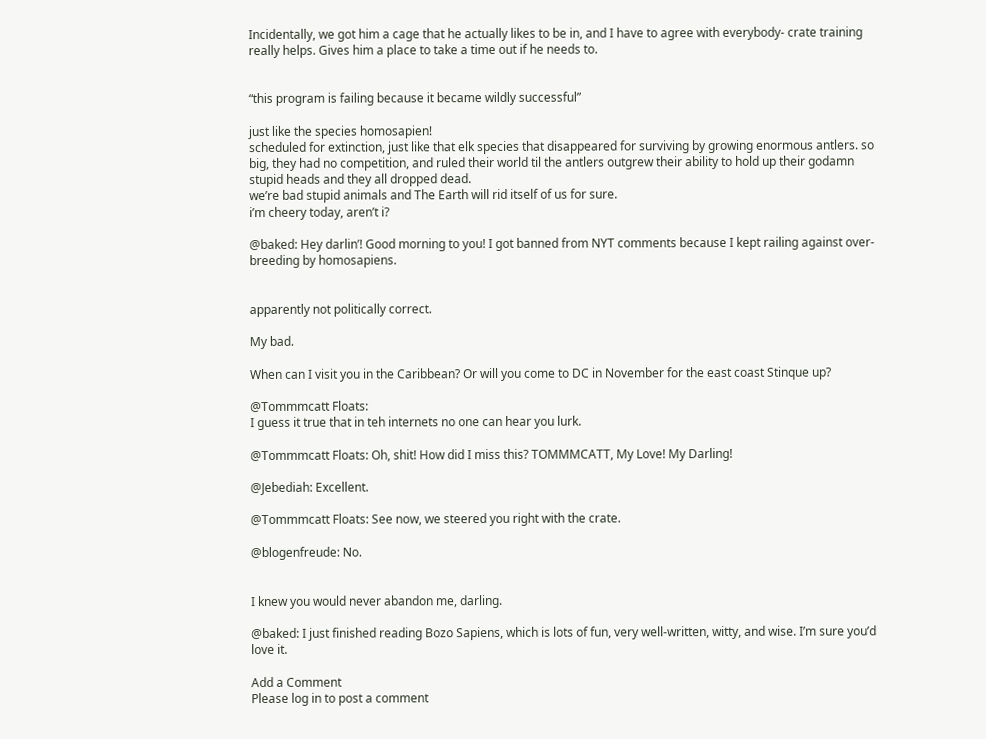Incidentally, we got him a cage that he actually likes to be in, and I have to agree with everybody- crate training really helps. Gives him a place to take a time out if he needs to.


“this program is failing because it became wildly successful”

just like the species homosapien!
scheduled for extinction, just like that elk species that disappeared for surviving by growing enormous antlers. so big, they had no competition, and ruled their world til the antlers outgrew their ability to hold up their godamn stupid heads and they all dropped dead.
we’re bad stupid animals and The Earth will rid itself of us for sure.
i’m cheery today, aren’t i?

@baked: Hey darlin’! Good morning to you! I got banned from NYT comments because I kept railing against over-breeding by homosapiens.


apparently not politically correct.

My bad.

When can I visit you in the Caribbean? Or will you come to DC in November for the east coast Stinque up?

@Tommmcatt Floats:
I guess it true that in teh internets no one can hear you lurk.

@Tommmcatt Floats: Oh, shit! How did I miss this? TOMMMCATT, My Love! My Darling!

@Jebediah: Excellent.

@Tommmcatt Floats: See now, we steered you right with the crate.

@blogenfreude: No.


I knew you would never abandon me, darling.

@baked: I just finished reading Bozo Sapiens, which is lots of fun, very well-written, witty, and wise. I’m sure you’d love it.

Add a Comment
Please log in to post a comment